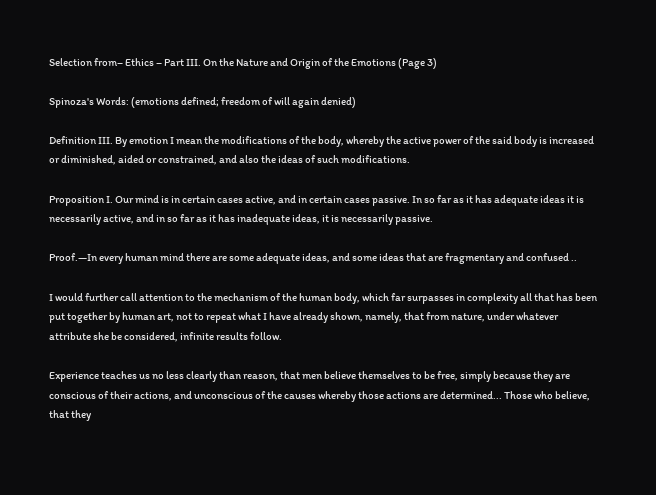Selection from– Ethics – Part III. On the Nature and Origin of the Emotions (Page 3)

Spinoza's Words: (emotions defined; freedom of will again denied)

Definition III. By emotion I mean the modifications of the body, whereby the active power of the said body is increased or diminished, aided or constrained, and also the ideas of such modifications.

Proposition I. Our mind is in certain cases active, and in certain cases passive. In so far as it has adequate ideas it is necessarily active, and in so far as it has inadequate ideas, it is necessarily passive.

Proof.—In every human mind there are some adequate ideas, and some ideas that are fragmentary and confused ..

I would further call attention to the mechanism of the human body, which far surpasses in complexity all that has been put together by human art, not to repeat what I have already shown, namely, that from nature, under whatever attribute she be considered, infinite results follow.

Experience teaches us no less clearly than reason, that men believe themselves to be free, simply because they are conscious of their actions, and unconscious of the causes whereby those actions are determined... Those who believe, that they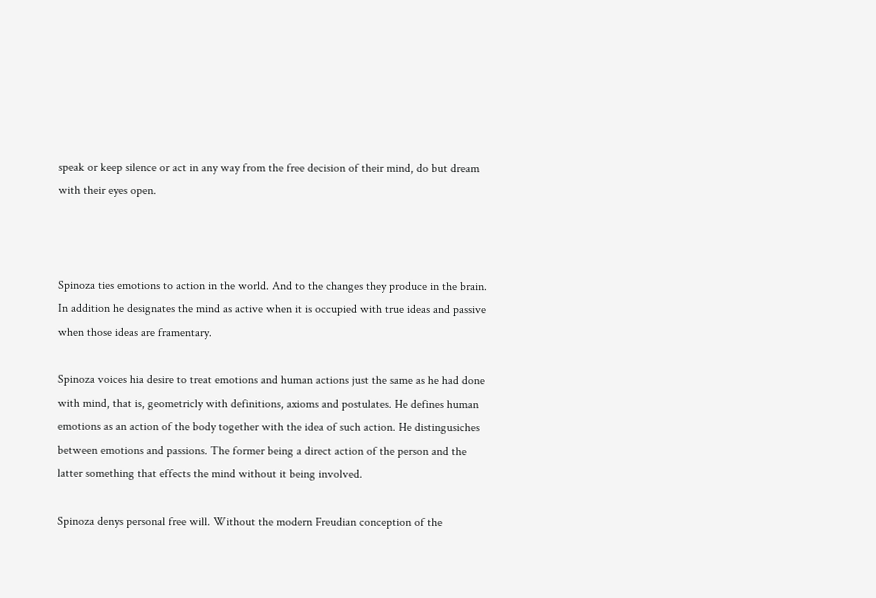speak or keep silence or act in any way from the free decision of their mind, do but dream with their eyes open.



Spinoza ties emotions to action in the world. And to the changes they produce in the brain. In addition he designates the mind as active when it is occupied with true ideas and passive when those ideas are framentary.

Spinoza voices hia desire to treat emotions and human actions just the same as he had done with mind, that is, geometricly with definitions, axioms and postulates. He defines human emotions as an action of the body together with the idea of such action. He distingusiches between emotions and passions. The former being a direct action of the person and the latter something that effects the mind without it being involved.

Spinoza denys personal free will. Without the modern Freudian conception of the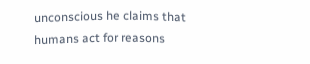unconscious he claims that humans act for reasons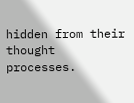hidden from their thought processes.